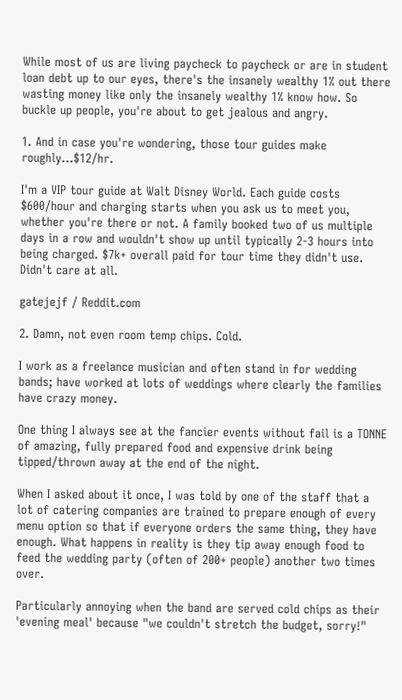While most of us are living paycheck to paycheck or are in student loan debt up to our eyes, there's the insanely wealthy 1% out there wasting money like only the insanely wealthy 1% know how. So buckle up people, you're about to get jealous and angry.

1. And in case you're wondering, those tour guides make roughly...$12/hr.

I'm a VIP tour guide at Walt Disney World. Each guide costs $600/hour and charging starts when you ask us to meet you, whether you're there or not. A family booked two of us multiple days in a row and wouldn't show up until typically 2-3 hours into being charged. $7k+ overall paid for tour time they didn't use. Didn't care at all.

gatejejf / Reddit.com

2. Damn, not even room temp chips. Cold.

I work as a freelance musician and often stand in for wedding bands; have worked at lots of weddings where clearly the families have crazy money.

One thing I always see at the fancier events without fail is a TONNE of amazing, fully prepared food and expensive drink being tipped/thrown away at the end of the night.

When I asked about it once, I was told by one of the staff that a lot of catering companies are trained to prepare enough of every menu option so that if everyone orders the same thing, they have enough. What happens in reality is they tip away enough food to feed the wedding party (often of 200+ people) another two times over.

Particularly annoying when the band are served cold chips as their 'evening meal' because "we couldn't stretch the budget, sorry!"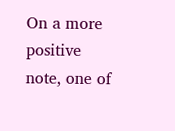On a more positive note, one of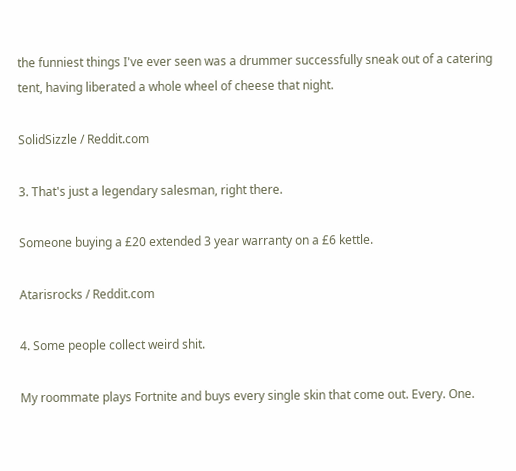the funniest things I've ever seen was a drummer successfully sneak out of a catering tent, having liberated a whole wheel of cheese that night.

SolidSizzle / Reddit.com

3. That's just a legendary salesman, right there.

Someone buying a £20 extended 3 year warranty on a £6 kettle.

Atarisrocks / Reddit.com

4. Some people collect weird shit.

My roommate plays Fortnite and buys every single skin that come out. Every. One.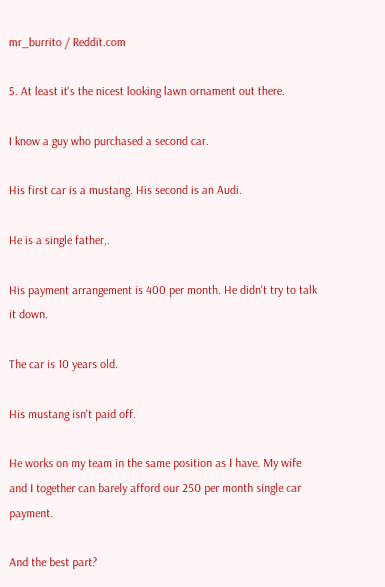mr_burrito / Reddit.com

5. At least it's the nicest looking lawn ornament out there.

I know a guy who purchased a second car.

His first car is a mustang. His second is an Audi.

He is a single father,.

His payment arrangement is 400 per month. He didn't try to talk it down.

The car is 10 years old.

His mustang isn't paid off.

He works on my team in the same position as I have. My wife and I together can barely afford our 250 per month single car payment.

And the best part?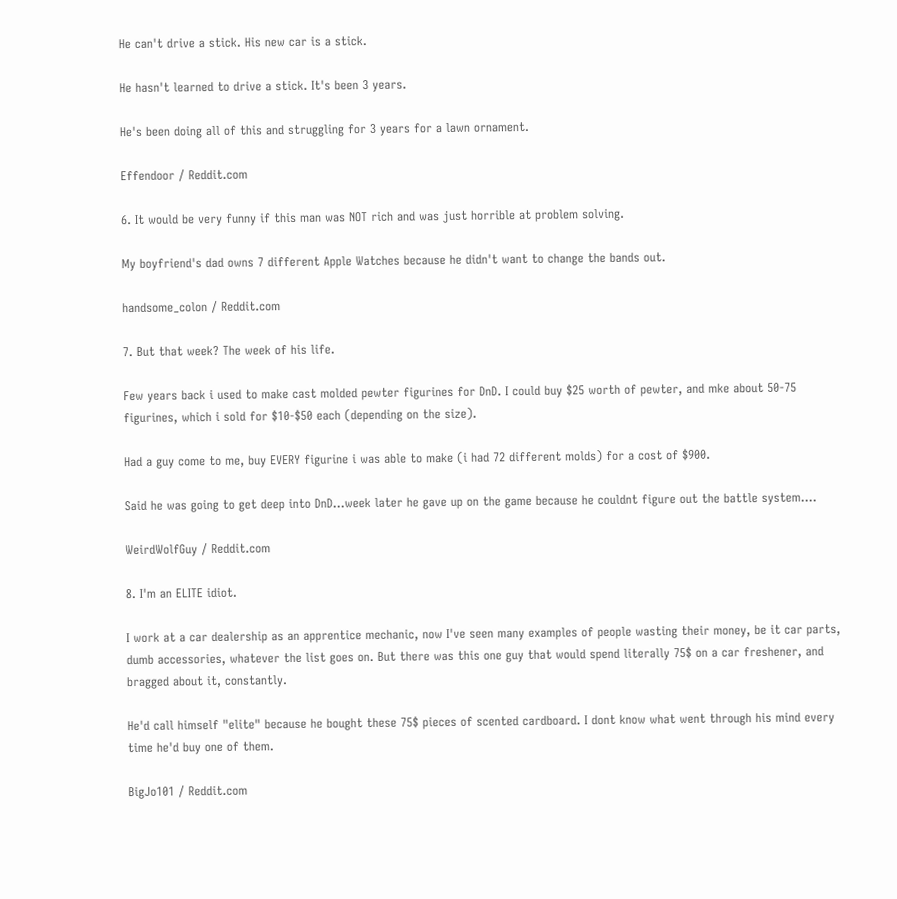He can't drive a stick. His new car is a stick.

He hasn't learned to drive a stick. It's been 3 years.

He's been doing all of this and struggling for 3 years for a lawn ornament.

Effendoor / Reddit.com

6. It would be very funny if this man was NOT rich and was just horrible at problem solving.

My boyfriend's dad owns 7 different Apple Watches because he didn't want to change the bands out.

handsome_colon / Reddit.com

7. But that week? The week of his life.

Few years back i used to make cast molded pewter figurines for DnD. I could buy $25 worth of pewter, and mke about 50-75 figurines, which i sold for $10-$50 each (depending on the size).

Had a guy come to me, buy EVERY figurine i was able to make (i had 72 different molds) for a cost of $900.

Said he was going to get deep into DnD...week later he gave up on the game because he couldnt figure out the battle system....

WeirdWolfGuy / Reddit.com

8. I'm an ELITE idiot.

I work at a car dealership as an apprentice mechanic, now I've seen many examples of people wasting their money, be it car parts, dumb accessories, whatever the list goes on. But there was this one guy that would spend literally 75$ on a car freshener, and bragged about it, constantly.

He'd call himself "elite" because he bought these 75$ pieces of scented cardboard. I dont know what went through his mind every time he'd buy one of them.

BigJo101 / Reddit.com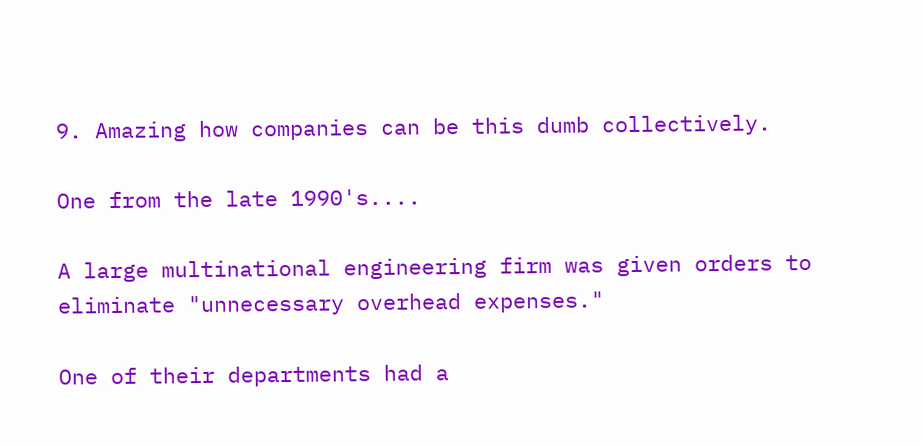9. Amazing how companies can be this dumb collectively.

One from the late 1990's....

A large multinational engineering firm was given orders to eliminate "unnecessary overhead expenses."

One of their departments had a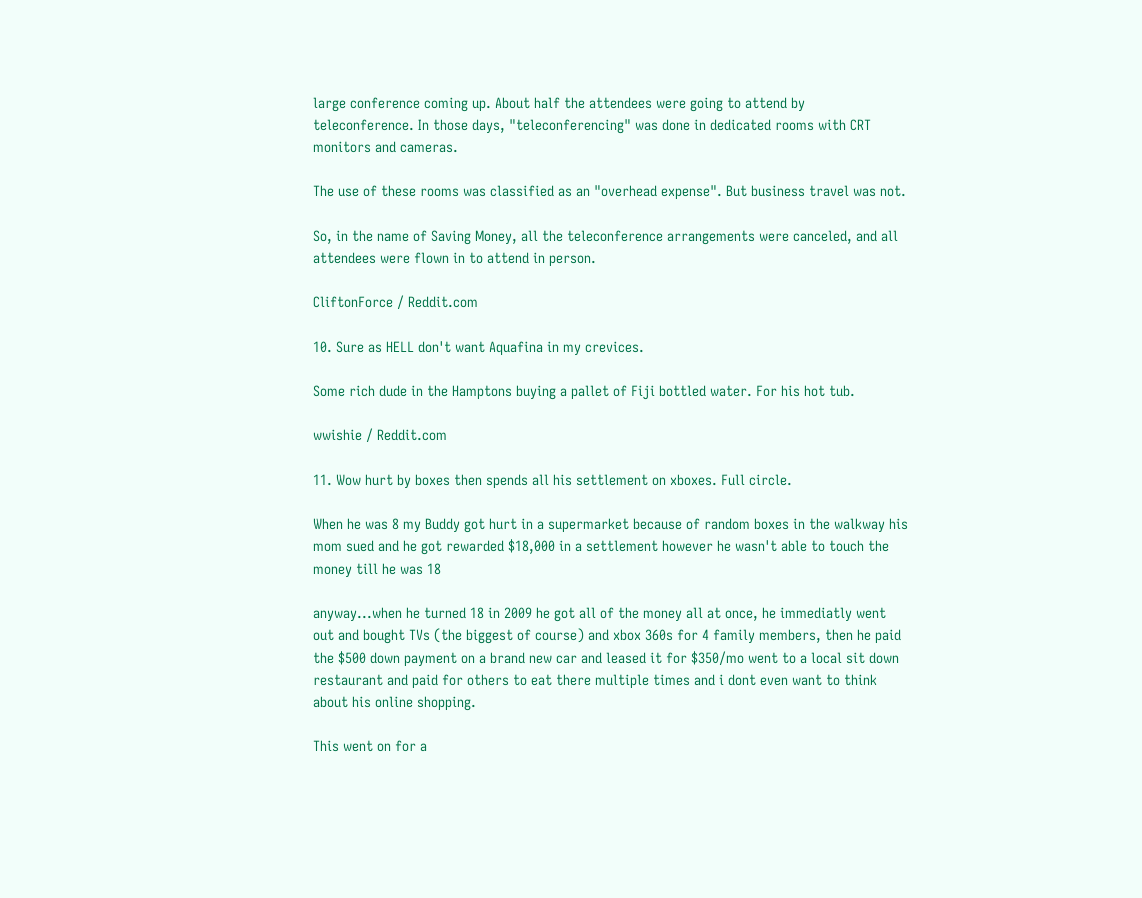large conference coming up. About half the attendees were going to attend by teleconference. In those days, "teleconferencing" was done in dedicated rooms with CRT monitors and cameras.

The use of these rooms was classified as an "overhead expense". But business travel was not.

So, in the name of Saving Money, all the teleconference arrangements were canceled, and all attendees were flown in to attend in person.

CliftonForce / Reddit.com

10. Sure as HELL don't want Aquafina in my crevices.

Some rich dude in the Hamptons buying a pallet of Fiji bottled water. For his hot tub.

wwishie / Reddit.com

11. Wow hurt by boxes then spends all his settlement on xboxes. Full circle.

When he was 8 my Buddy got hurt in a supermarket because of random boxes in the walkway his mom sued and he got rewarded $18,000 in a settlement however he wasn't able to touch the money till he was 18

anyway...when he turned 18 in 2009 he got all of the money all at once, he immediatly went out and bought TVs (the biggest of course) and xbox 360s for 4 family members, then he paid the $500 down payment on a brand new car and leased it for $350/mo went to a local sit down restaurant and paid for others to eat there multiple times and i dont even want to think about his online shopping.

This went on for a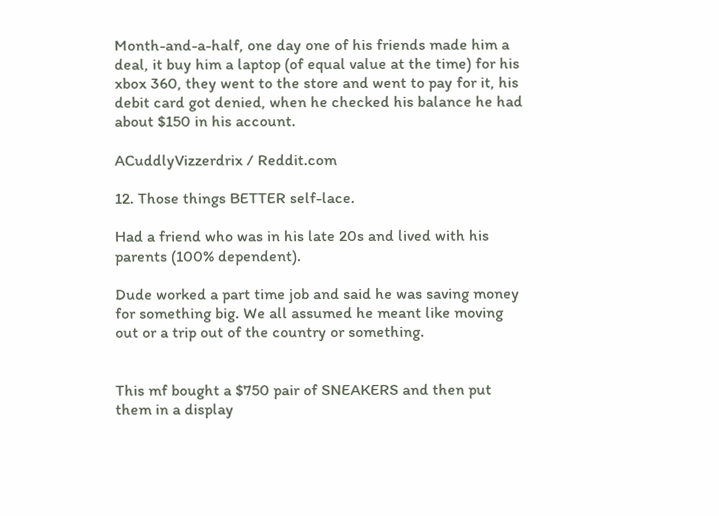Month-and-a-half, one day one of his friends made him a deal, it buy him a laptop (of equal value at the time) for his xbox 360, they went to the store and went to pay for it, his debit card got denied, when he checked his balance he had about $150 in his account.

ACuddlyVizzerdrix / Reddit.com

12. Those things BETTER self-lace.

Had a friend who was in his late 20s and lived with his parents (100% dependent).

Dude worked a part time job and said he was saving money for something big. We all assumed he meant like moving out or a trip out of the country or something.


This mf bought a $750 pair of SNEAKERS and then put them in a display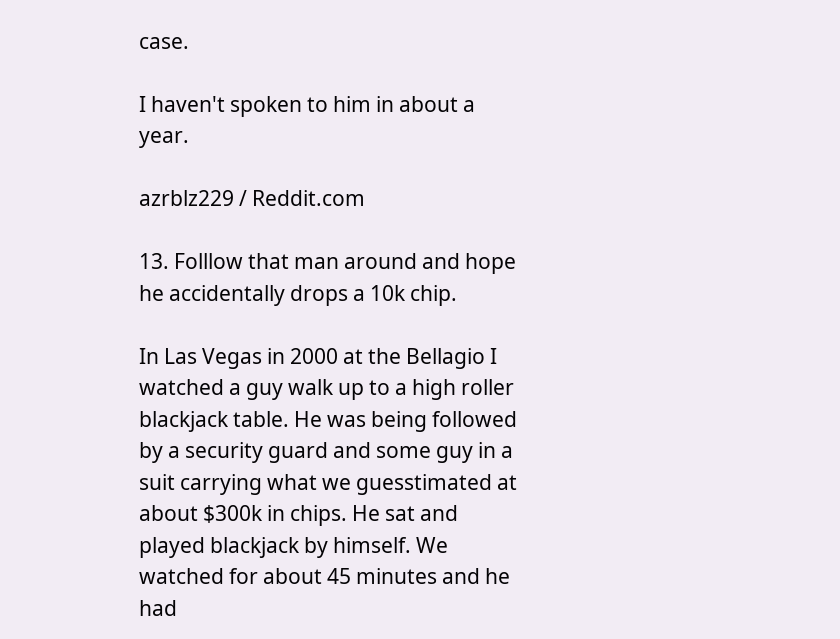case.

I haven't spoken to him in about a year.

azrblz229 / Reddit.com

13. Folllow that man around and hope he accidentally drops a 10k chip.

In Las Vegas in 2000 at the Bellagio I watched a guy walk up to a high roller blackjack table. He was being followed by a security guard and some guy in a suit carrying what we guesstimated at about $300k in chips. He sat and played blackjack by himself. We watched for about 45 minutes and he had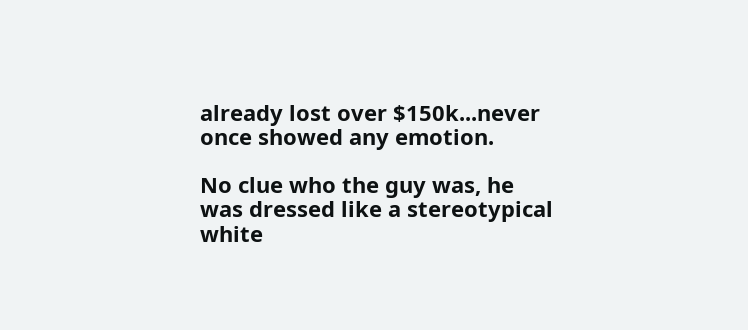already lost over $150k...never once showed any emotion.

No clue who the guy was, he was dressed like a stereotypical white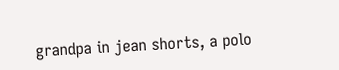grandpa in jean shorts, a polo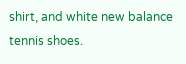shirt, and white new balance tennis shoes.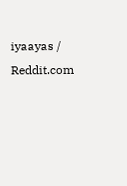iyaayas / Reddit.com